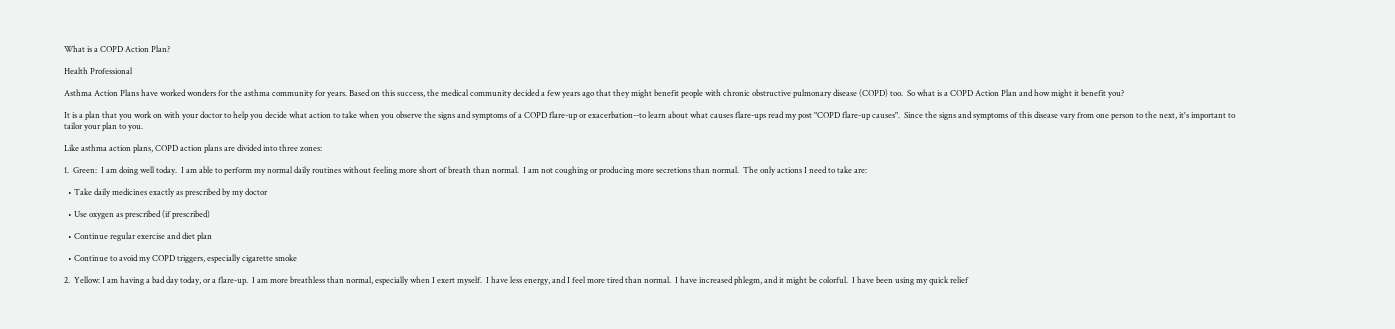What is a COPD Action Plan?

Health Professional

Asthma Action Plans have worked wonders for the asthma community for years. Based on this success, the medical community decided a few years ago that they might benefit people with chronic obstructive pulmonary disease (COPD) too.  So what is a COPD Action Plan and how might it benefit you?

It is a plan that you work on with your doctor to help you decide what action to take when you observe the signs and symptoms of a COPD flare-up or exacerbation--to learn about what causes flare-ups read my post "COPD flare-up causes".  Since the signs and symptoms of this disease vary from one person to the next, it's important to tailor your plan to you.

Like asthma action plans, COPD action plans are divided into three zones:

1.  Green:  I am doing well today.  I am able to perform my normal daily routines without feeling more short of breath than normal.  I am not coughing or producing more secretions than normal.  The only actions I need to take are:

  • Take daily medicines exactly as prescribed by my doctor

  • Use oxygen as prescribed (if prescribed)

  • Continue regular exercise and diet plan

  • Continue to avoid my COPD triggers, especially cigarette smoke

2.  Yellow: I am having a bad day today, or a flare-up.  I am more breathless than normal, especially when I exert myself.  I have less energy, and I feel more tired than normal.  I have increased phlegm, and it might be colorful.  I have been using my quick relief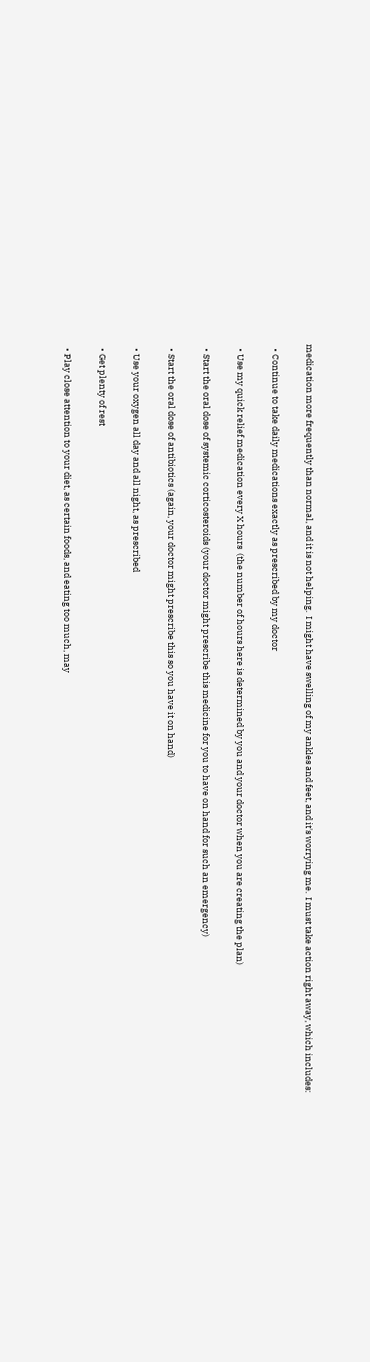medication more frequently than normal, and it is not helping.  I might have swelling of my ankles and feet, and it's worrying me.  I must take action right away, which includes:

  • Continue to take daily medications exactly as prescribed by my doctor

  • Use my quick relief medication every X hours  (the number of hours here is determined by you and your doctor when you are creating the plan)

  • Start the oral dose of systemic corticosteroids (your doctor might prescribe this medicine for you to have on hand for such an emergency)

  • Start the oral dose of antibiotics (again, your doctor might prescribe this so you have it on hand)

  • Use your oxygen all day and all night, as prescribed

  • Get plenty of rest

  • Play close attention to your diet, as certain foods, and eating too much, may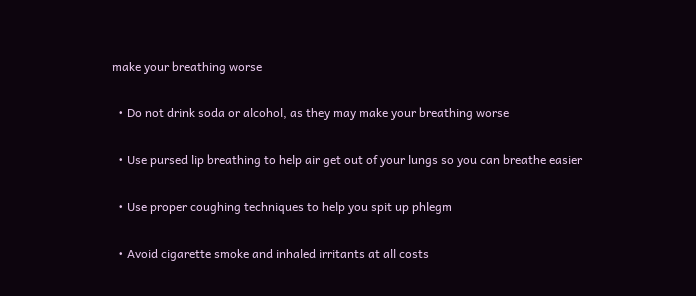make your breathing worse

  • Do not drink soda or alcohol, as they may make your breathing worse

  • Use pursed lip breathing to help air get out of your lungs so you can breathe easier

  • Use proper coughing techniques to help you spit up phlegm

  • Avoid cigarette smoke and inhaled irritants at all costs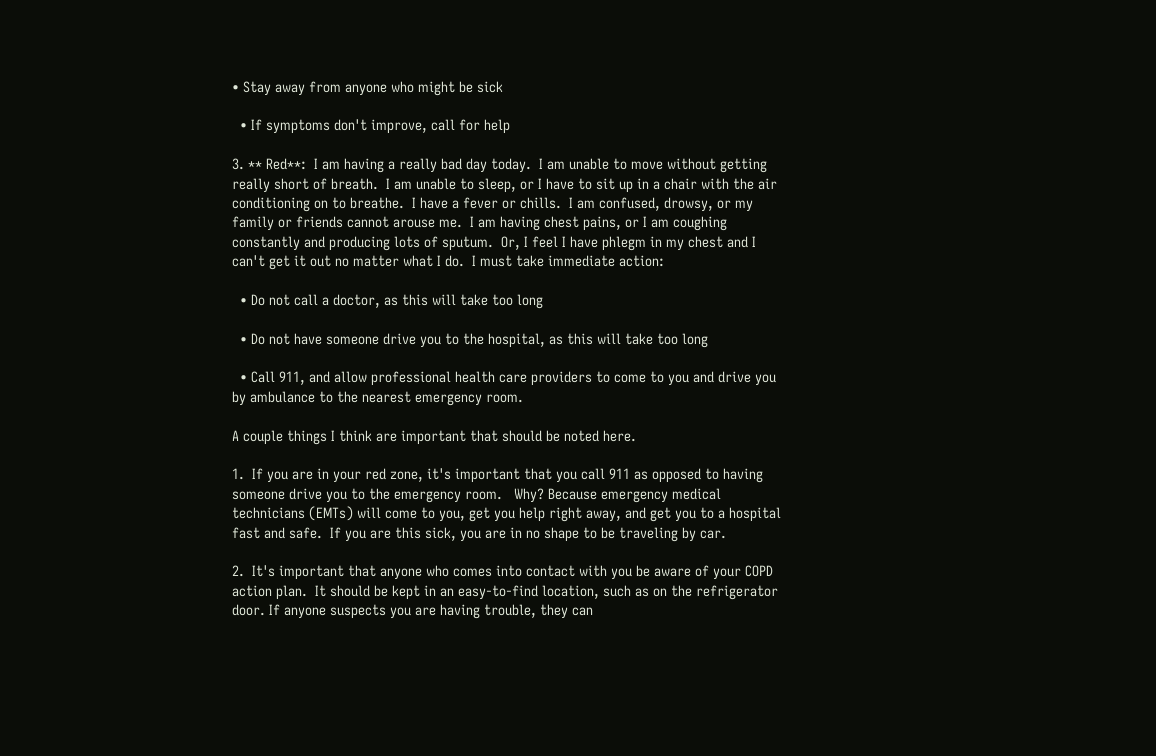• Stay away from anyone who might be sick

  • If symptoms don't improve, call for help

3. ** Red**:  I am having a really bad day today.  I am unable to move without getting really short of breath.  I am unable to sleep, or I have to sit up in a chair with the air conditioning on to breathe.  I have a fever or chills.  I am confused, drowsy, or my family or friends cannot arouse me.  I am having chest pains, or I am coughing constantly and producing lots of sputum.  Or, I feel I have phlegm in my chest and I can't get it out no matter what I do.  I must take immediate action:

  • Do not call a doctor, as this will take too long

  • Do not have someone drive you to the hospital, as this will take too long

  • Call 911, and allow professional health care providers to come to you and drive you by ambulance to the nearest emergency room.

A couple things I think are important that should be noted here.

1.  If you are in your red zone, it's important that you call 911 as opposed to having someone drive you to the emergency room.   Why? Because emergency medical technicians (EMTs) will come to you, get you help right away, and get you to a hospital fast and safe.  If you are this sick, you are in no shape to be traveling by car.

2.  It's important that anyone who comes into contact with you be aware of your COPD action plan.  It should be kept in an easy-to-find location, such as on the refrigerator door. If anyone suspects you are having trouble, they can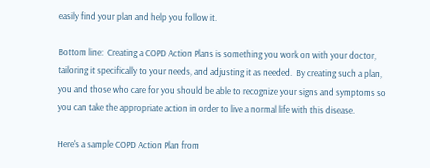easily find your plan and help you follow it.

Bottom line:  Creating a COPD Action Plans is something you work on with your doctor, tailoring it specifically to your needs, and adjusting it as needed.  By creating such a plan, you and those who care for you should be able to recognize your signs and symptoms so you can take the appropriate action in order to live a normal life with this disease.

Here's a sample COPD Action Plan from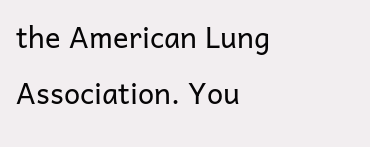the American Lung Association. You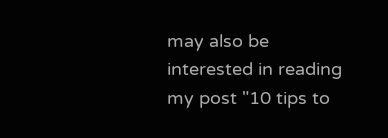may also be interested in reading my post "10 tips to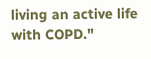living an active life with COPD."